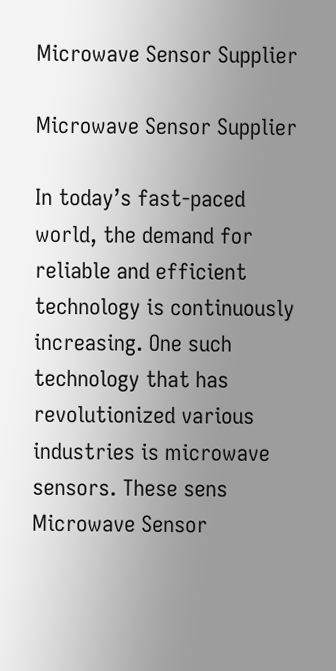Microwave Sensor Supplier

Microwave Sensor Supplier

In today’s fast-paced world, the demand for reliable and efficient technology is continuously increasing. One such technology that has revolutionized various industries is microwave sensors. These sens Microwave Sensor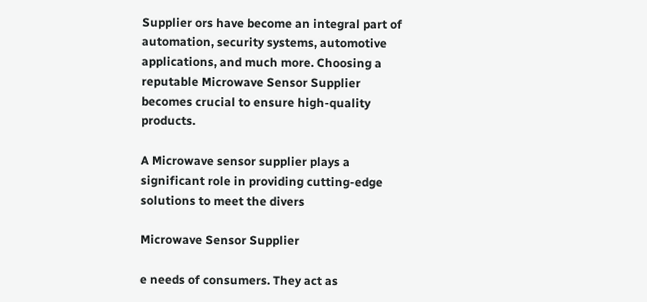Supplier ors have become an integral part of automation, security systems, automotive applications, and much more. Choosing a reputable Microwave Sensor Supplier becomes crucial to ensure high-quality products.

A Microwave sensor supplier plays a significant role in providing cutting-edge solutions to meet the divers

Microwave Sensor Supplier

e needs of consumers. They act as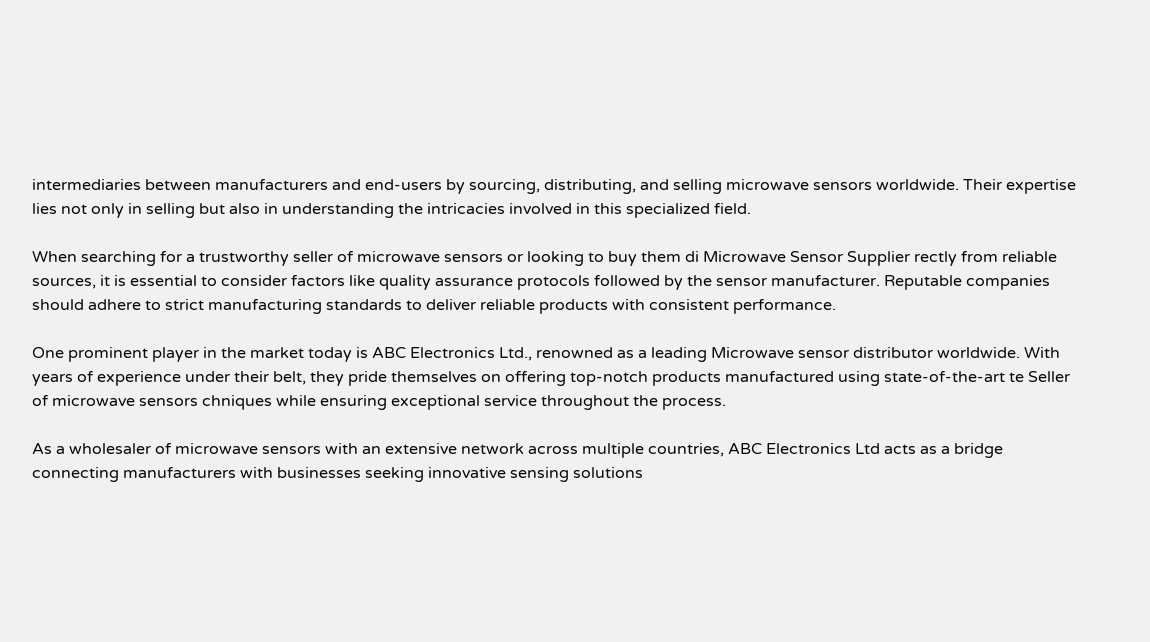intermediaries between manufacturers and end-users by sourcing, distributing, and selling microwave sensors worldwide. Their expertise lies not only in selling but also in understanding the intricacies involved in this specialized field.

When searching for a trustworthy seller of microwave sensors or looking to buy them di Microwave Sensor Supplier rectly from reliable sources, it is essential to consider factors like quality assurance protocols followed by the sensor manufacturer. Reputable companies should adhere to strict manufacturing standards to deliver reliable products with consistent performance.

One prominent player in the market today is ABC Electronics Ltd., renowned as a leading Microwave sensor distributor worldwide. With years of experience under their belt, they pride themselves on offering top-notch products manufactured using state-of-the-art te Seller of microwave sensors chniques while ensuring exceptional service throughout the process.

As a wholesaler of microwave sensors with an extensive network across multiple countries, ABC Electronics Ltd acts as a bridge connecting manufacturers with businesses seeking innovative sensing solutions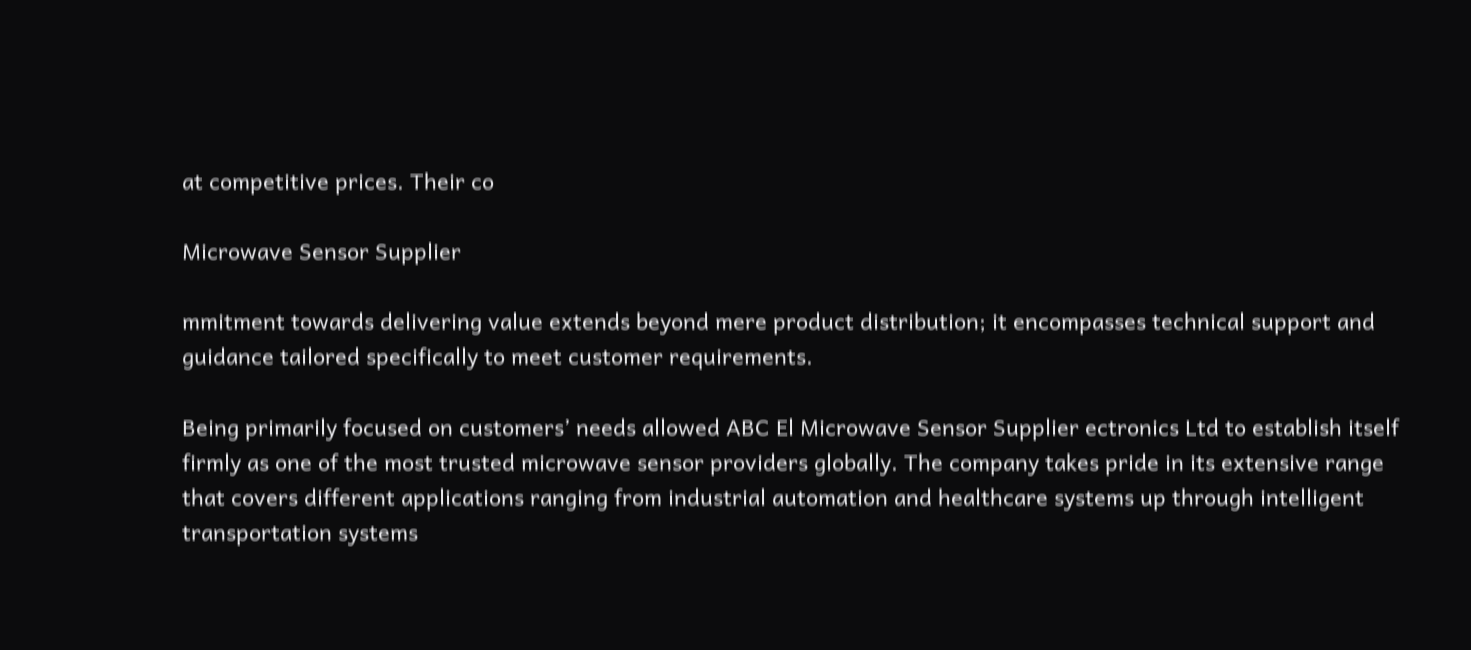at competitive prices. Their co

Microwave Sensor Supplier

mmitment towards delivering value extends beyond mere product distribution; it encompasses technical support and guidance tailored specifically to meet customer requirements.

Being primarily focused on customers’ needs allowed ABC El Microwave Sensor Supplier ectronics Ltd to establish itself firmly as one of the most trusted microwave sensor providers globally. The company takes pride in its extensive range that covers different applications ranging from industrial automation and healthcare systems up through intelligent transportation systems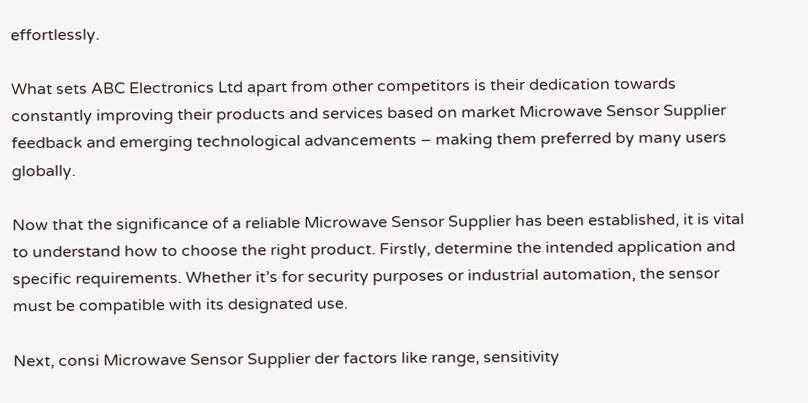effortlessly.

What sets ABC Electronics Ltd apart from other competitors is their dedication towards constantly improving their products and services based on market Microwave Sensor Supplier feedback and emerging technological advancements – making them preferred by many users globally.

Now that the significance of a reliable Microwave Sensor Supplier has been established, it is vital to understand how to choose the right product. Firstly, determine the intended application and specific requirements. Whether it’s for security purposes or industrial automation, the sensor must be compatible with its designated use.

Next, consi Microwave Sensor Supplier der factors like range, sensitivity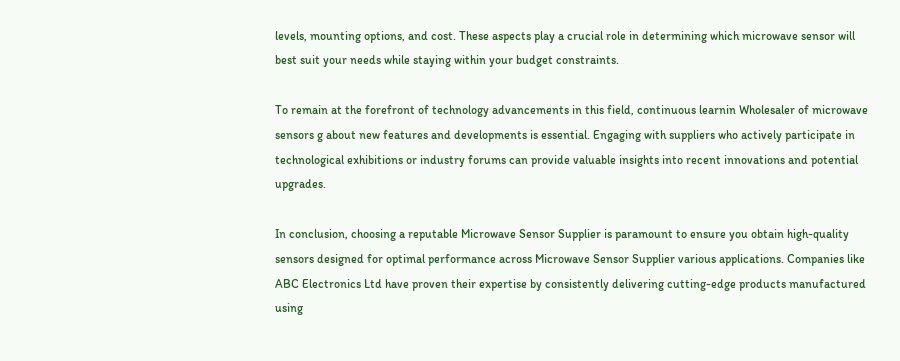levels, mounting options, and cost. These aspects play a crucial role in determining which microwave sensor will best suit your needs while staying within your budget constraints.

To remain at the forefront of technology advancements in this field, continuous learnin Wholesaler of microwave sensors g about new features and developments is essential. Engaging with suppliers who actively participate in technological exhibitions or industry forums can provide valuable insights into recent innovations and potential upgrades.

In conclusion, choosing a reputable Microwave Sensor Supplier is paramount to ensure you obtain high-quality sensors designed for optimal performance across Microwave Sensor Supplier various applications. Companies like ABC Electronics Ltd have proven their expertise by consistently delivering cutting-edge products manufactured using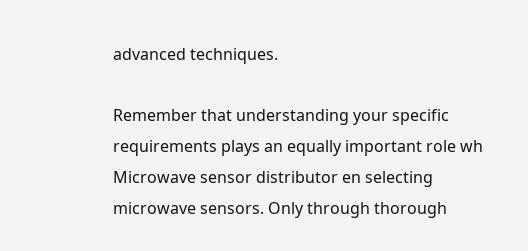advanced techniques.

Remember that understanding your specific requirements plays an equally important role wh Microwave sensor distributor en selecting microwave sensors. Only through thorough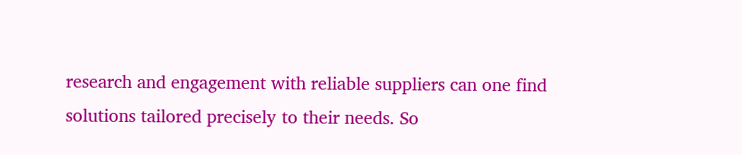research and engagement with reliable suppliers can one find solutions tailored precisely to their needs. So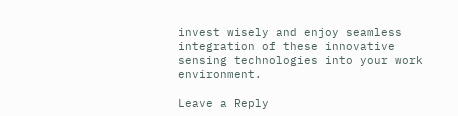invest wisely and enjoy seamless integration of these innovative sensing technologies into your work environment.

Leave a Reply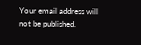Your email address will not be published.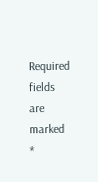Required fields are marked *